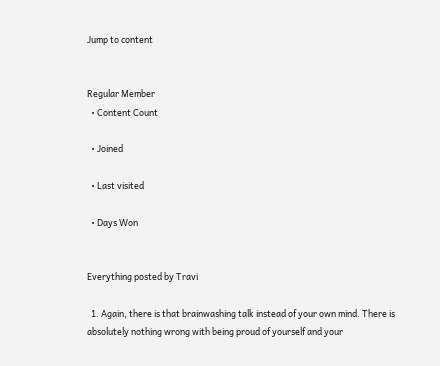Jump to content


Regular Member
  • Content Count

  • Joined

  • Last visited

  • Days Won


Everything posted by Travi

  1. Again, there is that brainwashing talk instead of your own mind. There is absolutely nothing wrong with being proud of yourself and your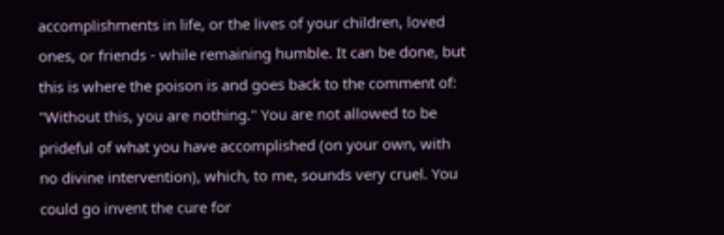accomplishments in life, or the lives of your children, loved ones, or friends - while remaining humble. It can be done, but this is where the poison is and goes back to the comment of: "Without this, you are nothing." You are not allowed to be prideful of what you have accomplished (on your own, with no divine intervention), which, to me, sounds very cruel. You could go invent the cure for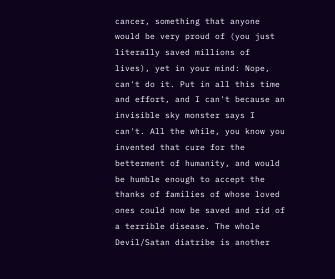cancer, something that anyone would be very proud of (you just literally saved millions of lives), yet in your mind: Nope, can't do it. Put in all this time and effort, and I can't because an invisible sky monster says I can't. All the while, you know you invented that cure for the betterment of humanity, and would be humble enough to accept the thanks of families of whose loved ones could now be saved and rid of a terrible disease. The whole Devil/Satan diatribe is another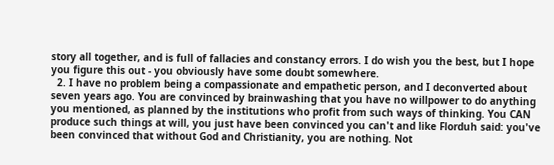story all together, and is full of fallacies and constancy errors. I do wish you the best, but I hope you figure this out - you obviously have some doubt somewhere.
  2. I have no problem being a compassionate and empathetic person, and I deconverted about seven years ago. You are convinced by brainwashing that you have no willpower to do anything you mentioned, as planned by the institutions who profit from such ways of thinking. You CAN produce such things at will, you just have been convinced you can't and like Florduh said: you've been convinced that without God and Christianity, you are nothing. Not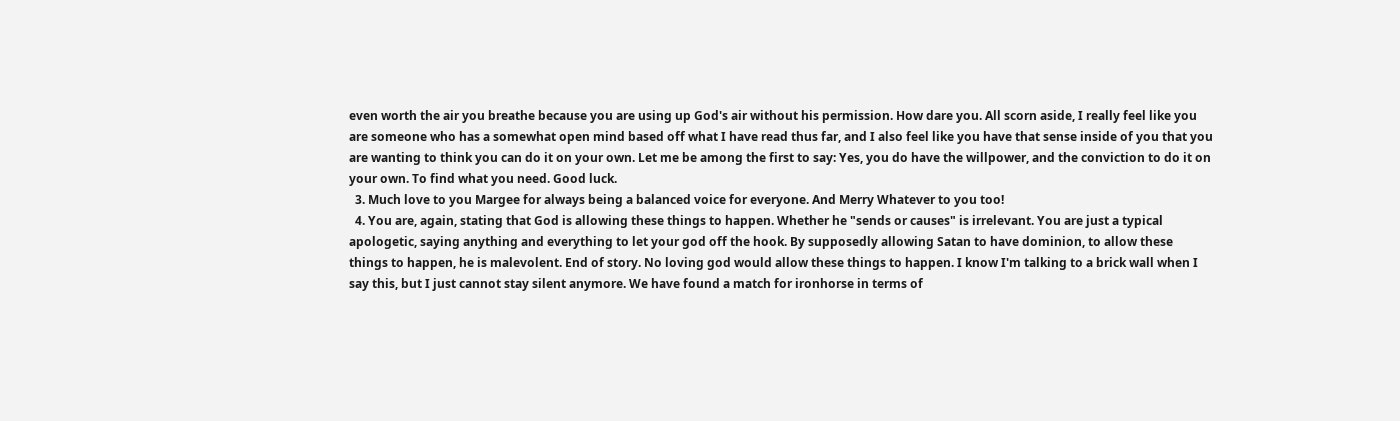even worth the air you breathe because you are using up God's air without his permission. How dare you. All scorn aside, I really feel like you are someone who has a somewhat open mind based off what I have read thus far, and I also feel like you have that sense inside of you that you are wanting to think you can do it on your own. Let me be among the first to say: Yes, you do have the willpower, and the conviction to do it on your own. To find what you need. Good luck.
  3. Much love to you Margee for always being a balanced voice for everyone. And Merry Whatever to you too!
  4. You are, again, stating that God is allowing these things to happen. Whether he "sends or causes" is irrelevant. You are just a typical apologetic, saying anything and everything to let your god off the hook. By supposedly allowing Satan to have dominion, to allow these things to happen, he is malevolent. End of story. No loving god would allow these things to happen. I know I'm talking to a brick wall when I say this, but I just cannot stay silent anymore. We have found a match for ironhorse in terms of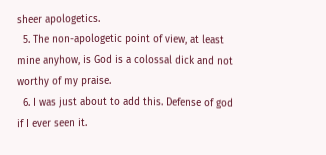sheer apologetics.
  5. The non-apologetic point of view, at least mine anyhow, is God is a colossal dick and not worthy of my praise.
  6. I was just about to add this. Defense of god if I ever seen it.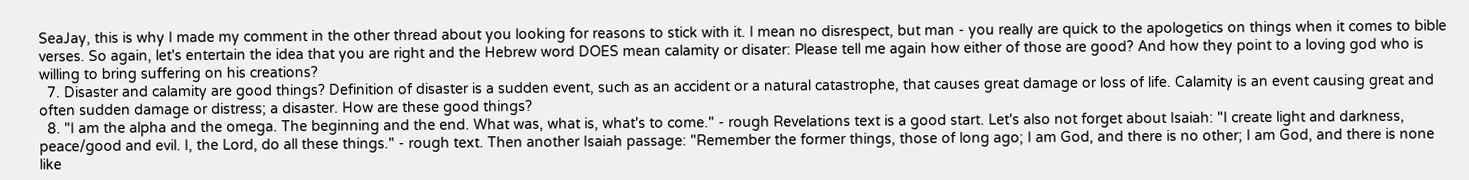SeaJay, this is why I made my comment in the other thread about you looking for reasons to stick with it. I mean no disrespect, but man - you really are quick to the apologetics on things when it comes to bible verses. So again, let's entertain the idea that you are right and the Hebrew word DOES mean calamity or disater: Please tell me again how either of those are good? And how they point to a loving god who is willing to bring suffering on his creations?
  7. Disaster and calamity are good things? Definition of disaster is a sudden event, such as an accident or a natural catastrophe, that causes great damage or loss of life. Calamity is an event causing great and often sudden damage or distress; a disaster. How are these good things?
  8. "I am the alpha and the omega. The beginning and the end. What was, what is, what's to come." - rough Revelations text is a good start. Let's also not forget about Isaiah: "I create light and darkness, peace/good and evil. I, the Lord, do all these things." - rough text. Then another Isaiah passage: "Remember the former things, those of long ago; I am God, and there is no other; I am God, and there is none like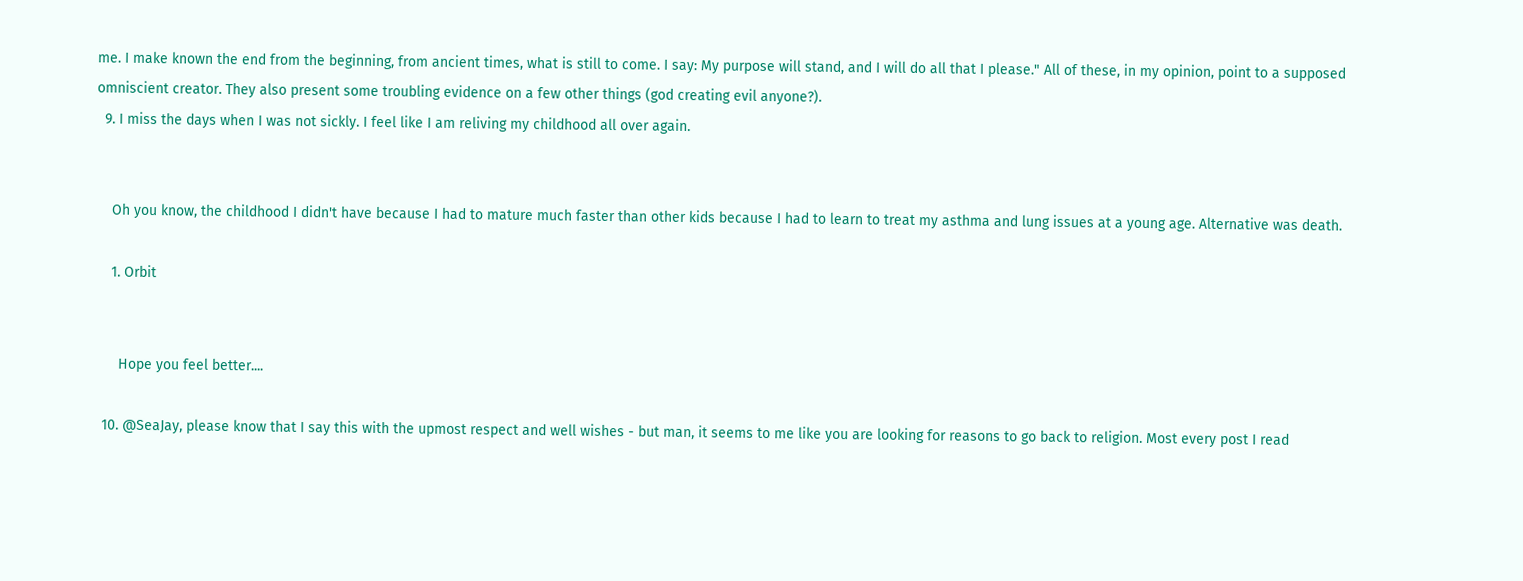me. I make known the end from the beginning, from ancient times, what is still to come. I say: My purpose will stand, and I will do all that I please." All of these, in my opinion, point to a supposed omniscient creator. They also present some troubling evidence on a few other things (god creating evil anyone?).
  9. I miss the days when I was not sickly. I feel like I am reliving my childhood all over again.


    Oh you know, the childhood I didn't have because I had to mature much faster than other kids because I had to learn to treat my asthma and lung issues at a young age. Alternative was death.

    1. Orbit


      Hope you feel better....

  10. @SeaJay, please know that I say this with the upmost respect and well wishes - but man, it seems to me like you are looking for reasons to go back to religion. Most every post I read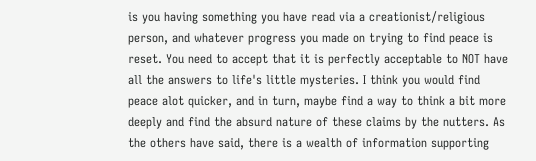is you having something you have read via a creationist/religious person, and whatever progress you made on trying to find peace is reset. You need to accept that it is perfectly acceptable to NOT have all the answers to life's little mysteries. I think you would find peace alot quicker, and in turn, maybe find a way to think a bit more deeply and find the absurd nature of these claims by the nutters. As the others have said, there is a wealth of information supporting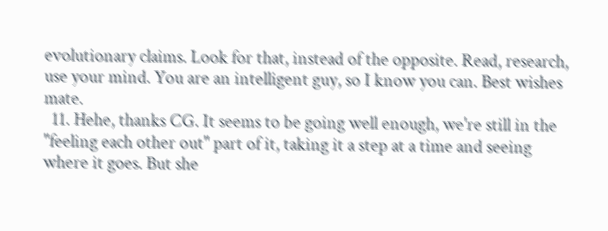evolutionary claims. Look for that, instead of the opposite. Read, research, use your mind. You are an intelligent guy, so I know you can. Best wishes mate.
  11. Hehe, thanks CG. It seems to be going well enough, we're still in the "feeling each other out" part of it, taking it a step at a time and seeing where it goes. But she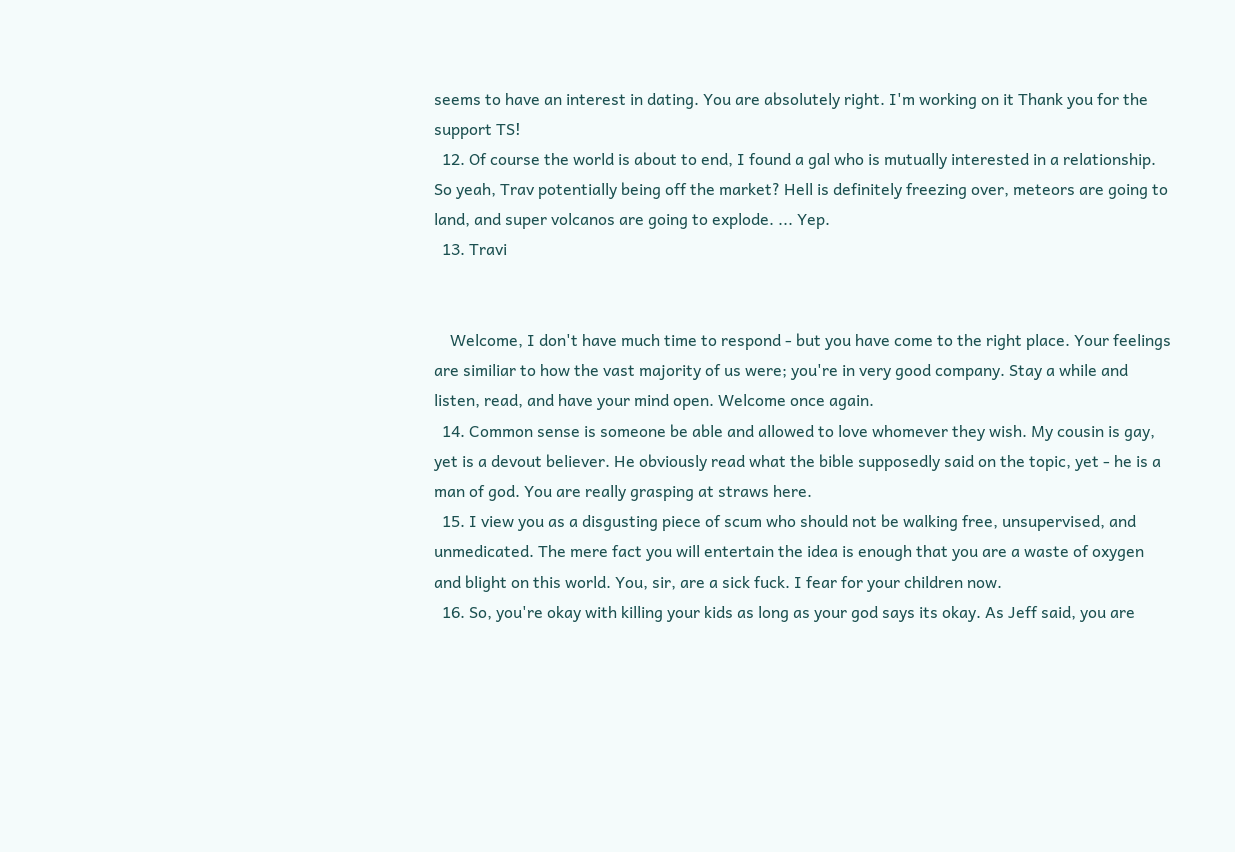seems to have an interest in dating. You are absolutely right. I'm working on it Thank you for the support TS!
  12. Of course the world is about to end, I found a gal who is mutually interested in a relationship. So yeah, Trav potentially being off the market? Hell is definitely freezing over, meteors are going to land, and super volcanos are going to explode. ... Yep.
  13. Travi


    Welcome, I don't have much time to respond - but you have come to the right place. Your feelings are similiar to how the vast majority of us were; you're in very good company. Stay a while and listen, read, and have your mind open. Welcome once again.
  14. Common sense is someone be able and allowed to love whomever they wish. My cousin is gay, yet is a devout believer. He obviously read what the bible supposedly said on the topic, yet - he is a man of god. You are really grasping at straws here.
  15. I view you as a disgusting piece of scum who should not be walking free, unsupervised, and unmedicated. The mere fact you will entertain the idea is enough that you are a waste of oxygen and blight on this world. You, sir, are a sick fuck. I fear for your children now.
  16. So, you're okay with killing your kids as long as your god says its okay. As Jeff said, you are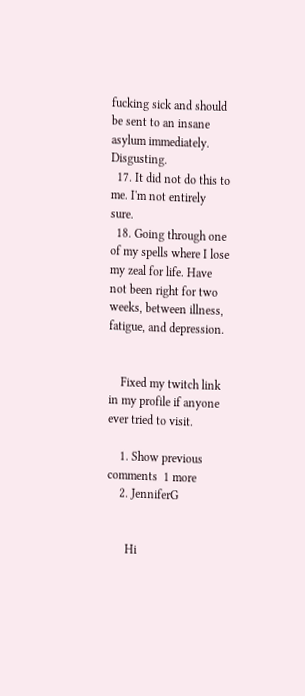fucking sick and should be sent to an insane asylum immediately. Disgusting.
  17. It did not do this to me. I'm not entirely sure.
  18. Going through one of my spells where I lose my zeal for life. Have not been right for two weeks, between illness, fatigue, and depression.


    Fixed my twitch link in my profile if anyone ever tried to visit.

    1. Show previous comments  1 more
    2. JenniferG


      Hi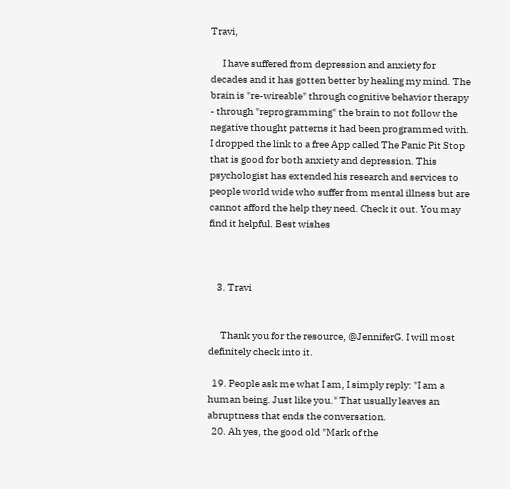Travi,

      I have suffered from depression and anxiety for decades and it has gotten better by healing my mind. The brain is "re-wireable" through cognitive behavior therapy - through "reprogramming" the brain to not follow the negative thought patterns it had been programmed with. I dropped the link to a free App called The Panic Pit Stop that is good for both anxiety and depression. This psychologist has extended his research and services to people world wide who suffer from mental illness but are cannot afford the help they need. Check it out. You may find it helpful. Best wishes



    3. Travi


      Thank you for the resource, @JenniferG. I will most definitely check into it.

  19. People ask me what I am, I simply reply: "I am a human being. Just like you." That usually leaves an abruptness that ends the conversation.
  20. Ah yes, the good old "Mark of the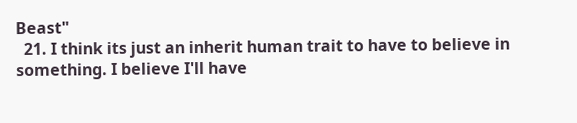Beast"
  21. I think its just an inherit human trait to have to believe in something. I believe I'll have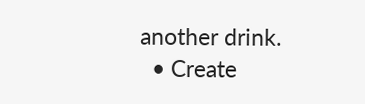another drink.
  • Create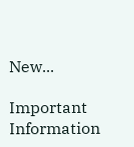New...

Important Information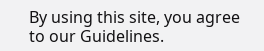By using this site, you agree to our Guidelines.